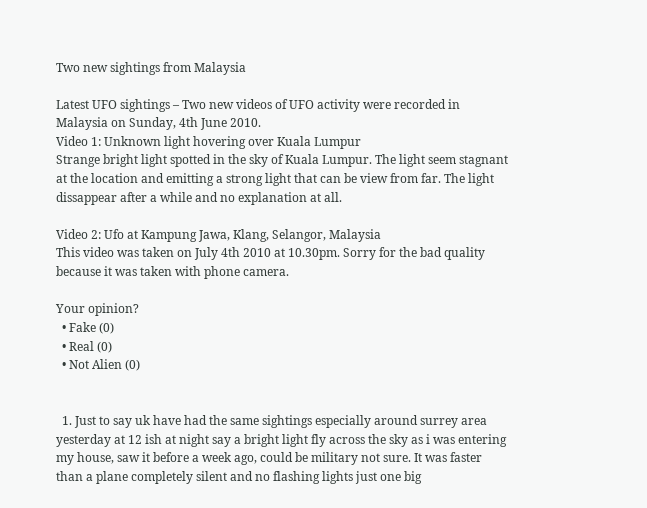Two new sightings from Malaysia

Latest UFO sightings – Two new videos of UFO activity were recorded in Malaysia on Sunday, 4th June 2010.
Video 1: Unknown light hovering over Kuala Lumpur
Strange bright light spotted in the sky of Kuala Lumpur. The light seem stagnant at the location and emitting a strong light that can be view from far. The light dissappear after a while and no explanation at all.

Video 2: Ufo at Kampung Jawa, Klang, Selangor, Malaysia
This video was taken on July 4th 2010 at 10.30pm. Sorry for the bad quality because it was taken with phone camera.

Your opinion?
  • Fake (0)
  • Real (0)
  • Not Alien (0)


  1. Just to say uk have had the same sightings especially around surrey area yesterday at 12 ish at night say a bright light fly across the sky as i was entering my house, saw it before a week ago, could be military not sure. It was faster than a plane completely silent and no flashing lights just one big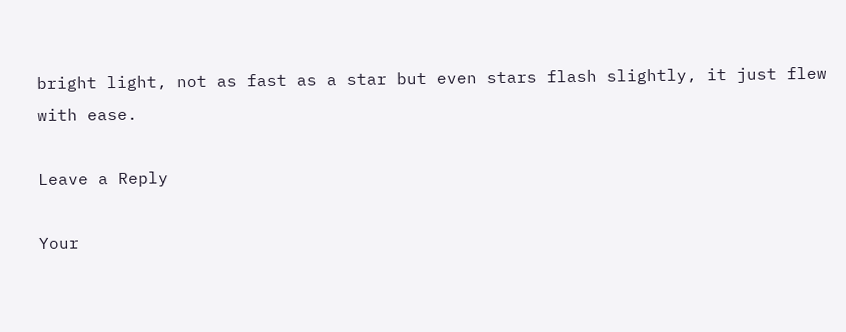bright light, not as fast as a star but even stars flash slightly, it just flew with ease.

Leave a Reply

Your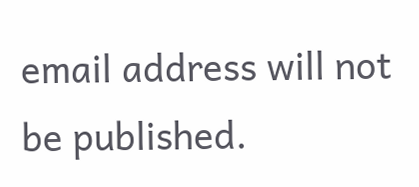email address will not be published.